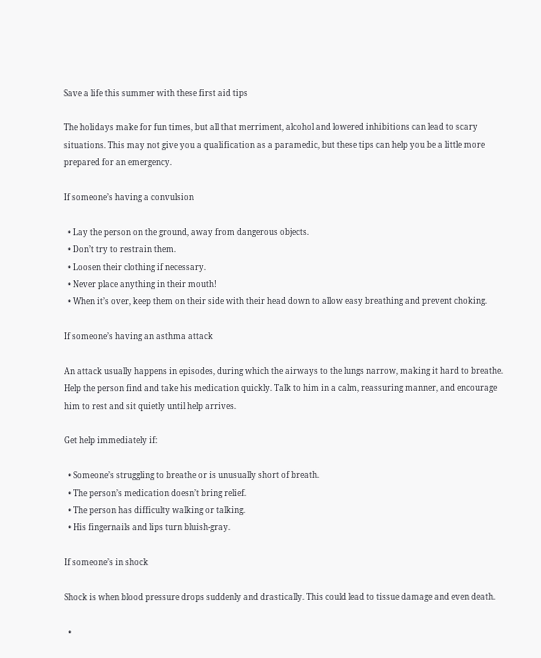Save a life this summer with these first aid tips

The holidays make for fun times, but all that merriment, alcohol and lowered inhibitions can lead to scary situations. This may not give you a qualification as a paramedic, but these tips can help you be a little more prepared for an emergency.

If someone’s having a convulsion

  • Lay the person on the ground, away from dangerous objects.
  • Don’t try to restrain them.
  • Loosen their clothing if necessary.
  • Never place anything in their mouth!
  • When it’s over, keep them on their side with their head down to allow easy breathing and prevent choking.

If someone’s having an asthma attack

An attack usually happens in episodes, during which the airways to the lungs narrow, making it hard to breathe. Help the person find and take his medication quickly. Talk to him in a calm, reassuring manner, and encourage him to rest and sit quietly until help arrives.

Get help immediately if:

  • Someone’s struggling to breathe or is unusually short of breath.
  • The person’s medication doesn’t bring relief.
  • The person has difficulty walking or talking.
  • His fingernails and lips turn bluish-gray.

If someone’s in shock

Shock is when blood pressure drops suddenly and drastically. This could lead to tissue damage and even death.

  •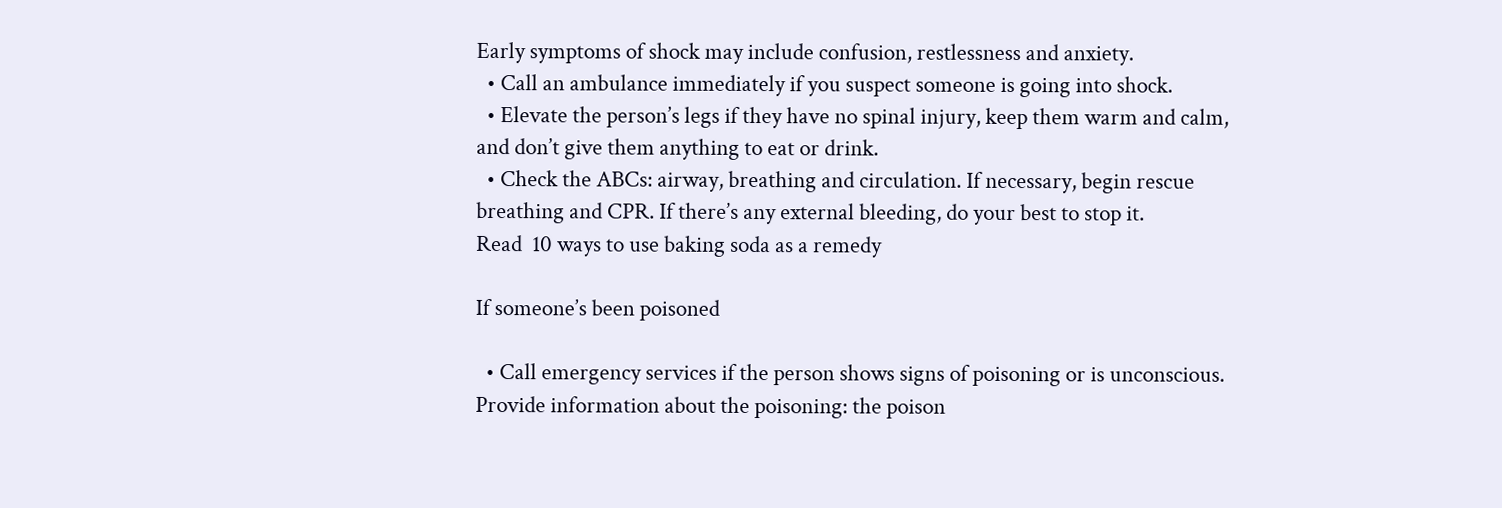Early symptoms of shock may include confusion, restlessness and anxiety.
  • Call an ambulance immediately if you suspect someone is going into shock.
  • Elevate the person’s legs if they have no spinal injury, keep them warm and calm, and don’t give them anything to eat or drink.
  • Check the ABCs: airway, breathing and circulation. If necessary, begin rescue breathing and CPR. If there’s any external bleeding, do your best to stop it.
Read  10 ways to use baking soda as a remedy

If someone’s been poisoned

  • Call emergency services if the person shows signs of poisoning or is unconscious. Provide information about the poisoning: the poison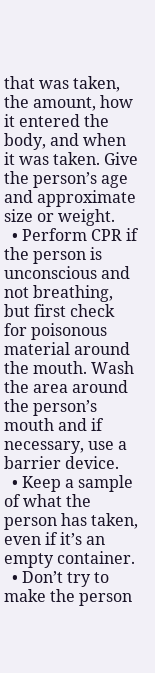that was taken, the amount, how it entered the body, and when it was taken. Give the person’s age and approximate size or weight.
  • Perform CPR if the person is unconscious and not breathing, but first check for poisonous material around the mouth. Wash the area around the person’s mouth and if necessary, use a barrier device.
  • Keep a sample of what the person has taken, even if it’s an empty container.
  • Don’t try to make the person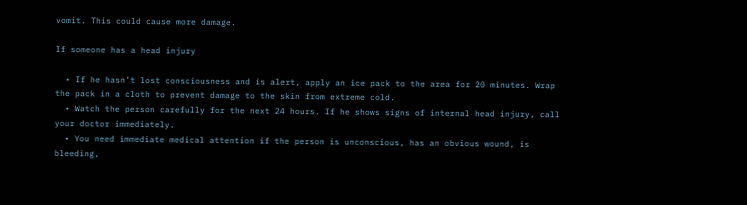vomit. This could cause more damage.

If someone has a head injury

  • If he hasn’t lost consciousness and is alert, apply an ice pack to the area for 20 minutes. Wrap the pack in a cloth to prevent damage to the skin from extreme cold.
  • Watch the person carefully for the next 24 hours. If he shows signs of internal head injury, call your doctor immediately.
  • You need immediate medical attention if the person is unconscious, has an obvious wound, is bleeding,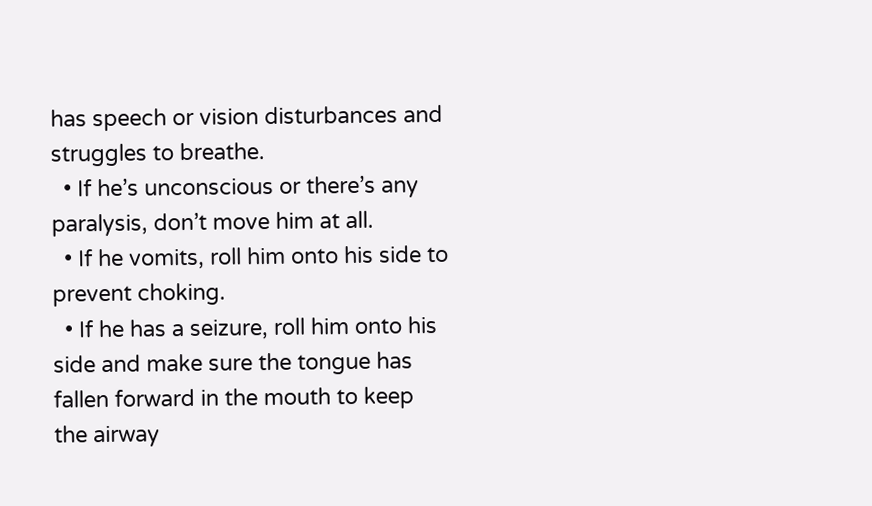has speech or vision disturbances and struggles to breathe.
  • If he’s unconscious or there’s any paralysis, don’t move him at all.
  • If he vomits, roll him onto his side to prevent choking.
  • If he has a seizure, roll him onto his side and make sure the tongue has fallen forward in the mouth to keep the airway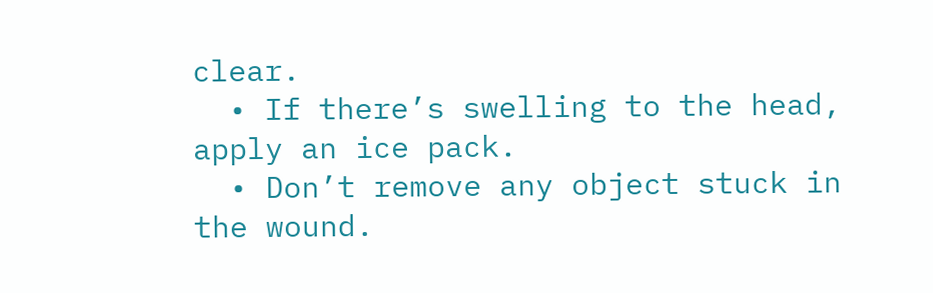clear.
  • If there’s swelling to the head, apply an ice pack.
  • Don’t remove any object stuck in the wound.